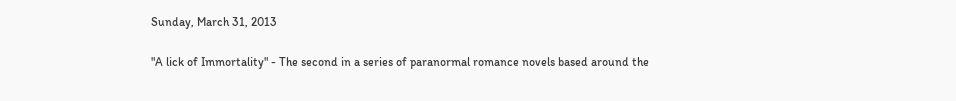Sunday, March 31, 2013

"A lick of Immortality" - The second in a series of paranormal romance novels based around the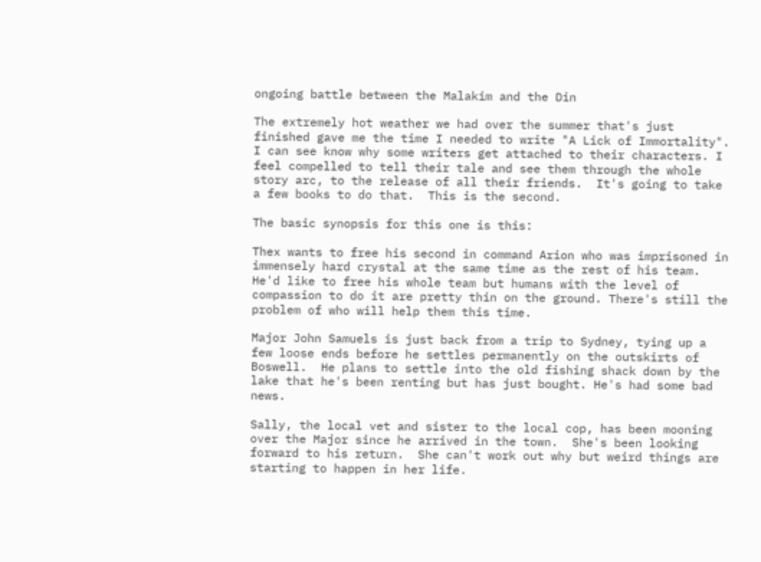ongoing battle between the Malakim and the Din

The extremely hot weather we had over the summer that's just finished gave me the time I needed to write "A Lick of Immortality". I can see know why some writers get attached to their characters. I feel compelled to tell their tale and see them through the whole story arc, to the release of all their friends.  It's going to take a few books to do that.  This is the second.

The basic synopsis for this one is this:

Thex wants to free his second in command Arion who was imprisoned in immensely hard crystal at the same time as the rest of his team. He'd like to free his whole team but humans with the level of compassion to do it are pretty thin on the ground. There's still the problem of who will help them this time.

Major John Samuels is just back from a trip to Sydney, tying up a few loose ends before he settles permanently on the outskirts of Boswell.  He plans to settle into the old fishing shack down by the lake that he's been renting but has just bought. He's had some bad news.

Sally, the local vet and sister to the local cop, has been mooning over the Major since he arrived in the town.  She's been looking forward to his return.  She can't work out why but weird things are starting to happen in her life.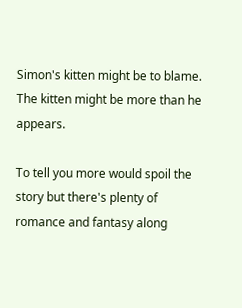Simon's kitten might be to blame.  The kitten might be more than he appears.

To tell you more would spoil the story but there's plenty of romance and fantasy along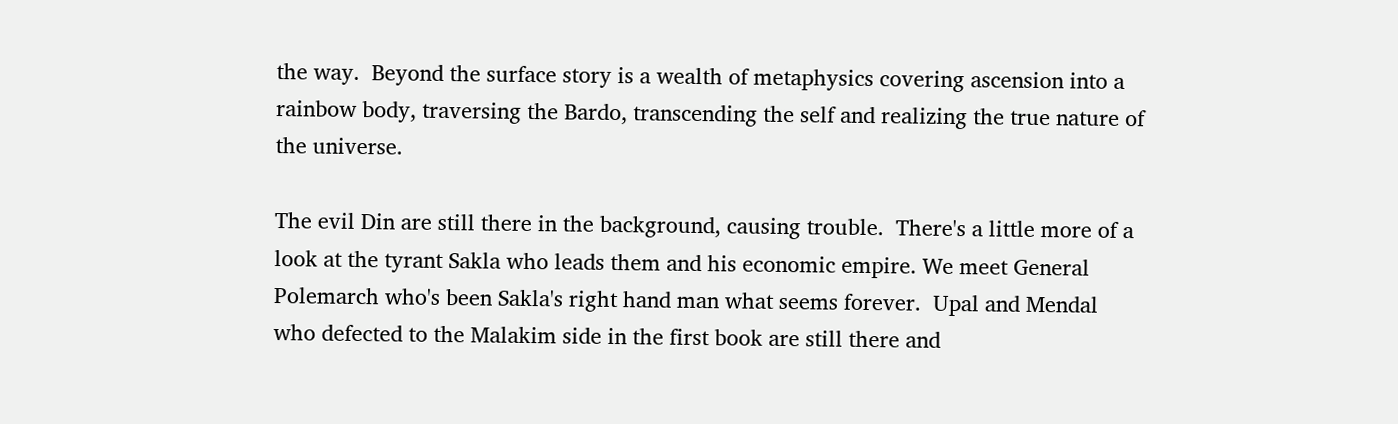the way.  Beyond the surface story is a wealth of metaphysics covering ascension into a rainbow body, traversing the Bardo, transcending the self and realizing the true nature of the universe.

The evil Din are still there in the background, causing trouble.  There's a little more of a look at the tyrant Sakla who leads them and his economic empire. We meet General Polemarch who's been Sakla's right hand man what seems forever.  Upal and Mendal who defected to the Malakim side in the first book are still there and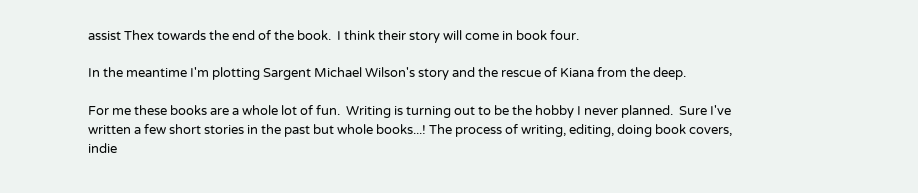assist Thex towards the end of the book.  I think their story will come in book four.

In the meantime I'm plotting Sargent Michael Wilson's story and the rescue of Kiana from the deep.

For me these books are a whole lot of fun.  Writing is turning out to be the hobby I never planned.  Sure I've written a few short stories in the past but whole books...! The process of writing, editing, doing book covers, indie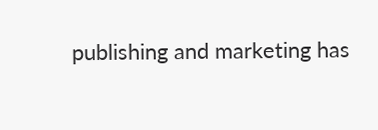publishing and marketing has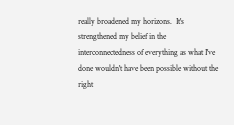really broadened my horizons.  It's strengthened my belief in the interconnectedness of everything as what I've done wouldn't have been possible without the right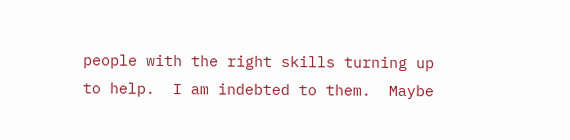people with the right skills turning up to help.  I am indebted to them.  Maybe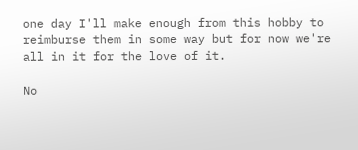one day I'll make enough from this hobby to reimburse them in some way but for now we're all in it for the love of it.

No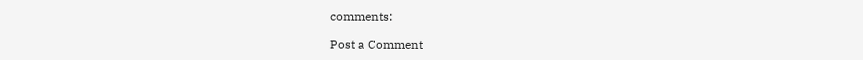comments:

Post a Comment